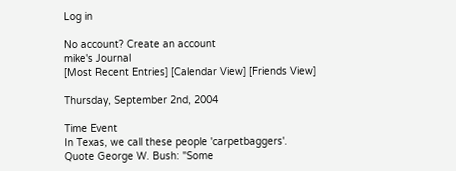Log in

No account? Create an account
mike's Journal
[Most Recent Entries] [Calendar View] [Friends View]

Thursday, September 2nd, 2004

Time Event
In Texas, we call these people 'carpetbaggers'.
Quote George W. Bush: "Some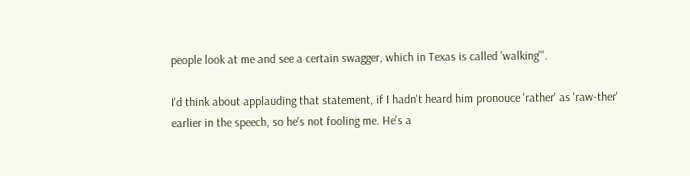people look at me and see a certain swagger, which in Texas is called 'walking'".

I'd think about applauding that statement, if I hadn't heard him pronouce 'rather' as 'raw-ther' earlier in the speech, so he's not fooling me. He's a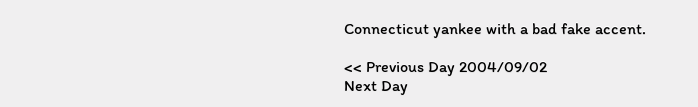Connecticut yankee with a bad fake accent.

<< Previous Day 2004/09/02
Next Day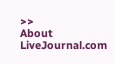>>
About LiveJournal.com